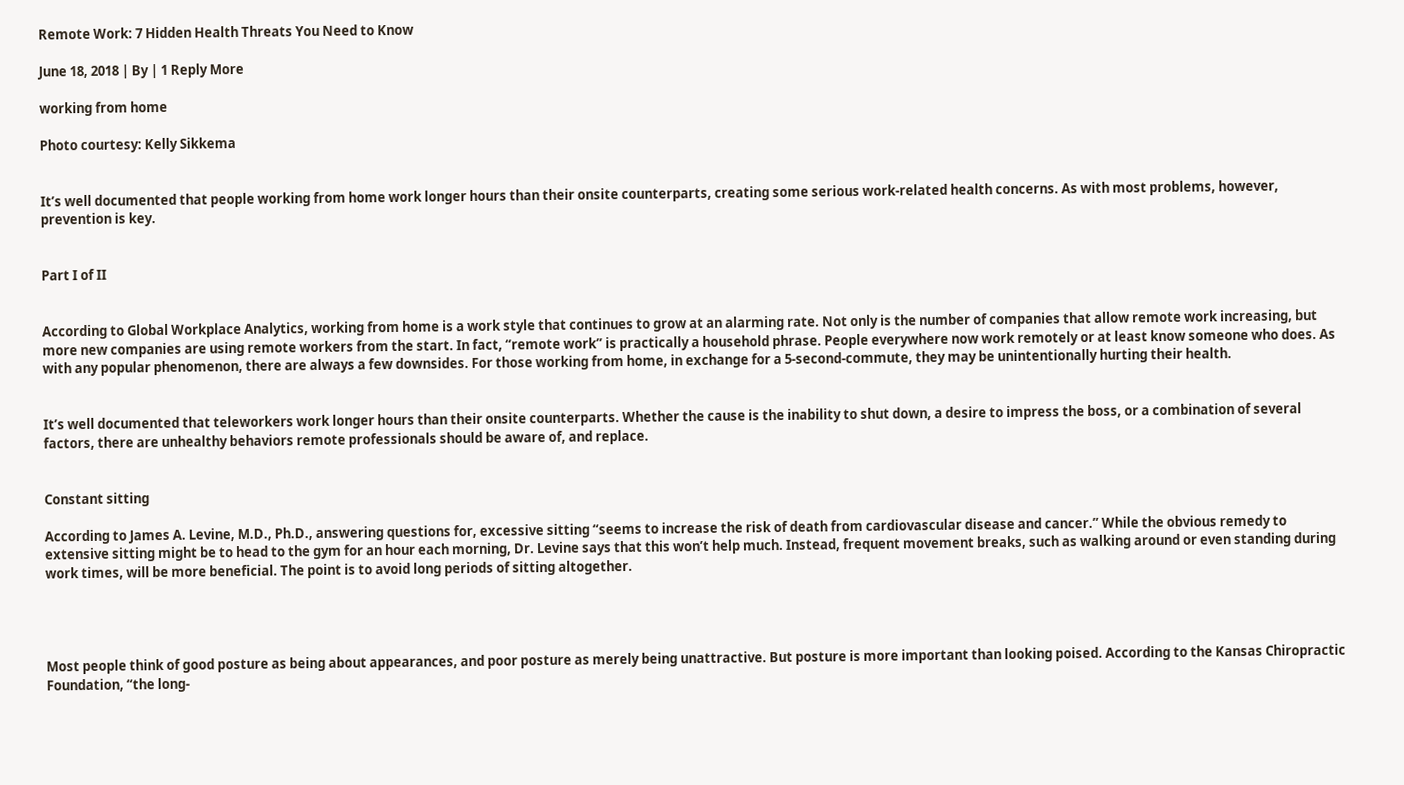Remote Work: 7 Hidden Health Threats You Need to Know

June 18, 2018 | By | 1 Reply More

working from home

Photo courtesy: Kelly Sikkema


It’s well documented that people working from home work longer hours than their onsite counterparts, creating some serious work-related health concerns. As with most problems, however, prevention is key.


Part I of II


According to Global Workplace Analytics, working from home is a work style that continues to grow at an alarming rate. Not only is the number of companies that allow remote work increasing, but more new companies are using remote workers from the start. In fact, “remote work” is practically a household phrase. People everywhere now work remotely or at least know someone who does. As with any popular phenomenon, there are always a few downsides. For those working from home, in exchange for a 5-second-commute, they may be unintentionally hurting their health.


It’s well documented that teleworkers work longer hours than their onsite counterparts. Whether the cause is the inability to shut down, a desire to impress the boss, or a combination of several factors, there are unhealthy behaviors remote professionals should be aware of, and replace.


Constant sitting

According to James A. Levine, M.D., Ph.D., answering questions for, excessive sitting “seems to increase the risk of death from cardiovascular disease and cancer.” While the obvious remedy to extensive sitting might be to head to the gym for an hour each morning, Dr. Levine says that this won’t help much. Instead, frequent movement breaks, such as walking around or even standing during work times, will be more beneficial. The point is to avoid long periods of sitting altogether.




Most people think of good posture as being about appearances, and poor posture as merely being unattractive. But posture is more important than looking poised. According to the Kansas Chiropractic Foundation, “the long-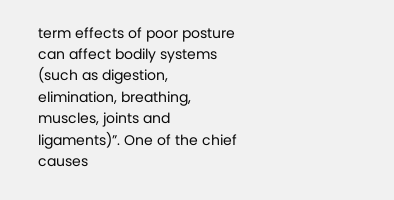term effects of poor posture can affect bodily systems (such as digestion, elimination, breathing, muscles, joints and ligaments)”. One of the chief causes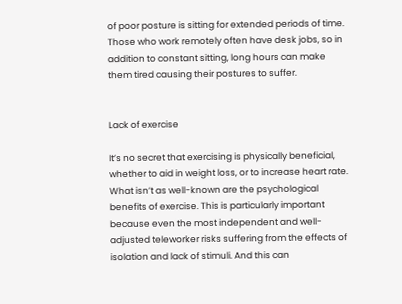of poor posture is sitting for extended periods of time. Those who work remotely often have desk jobs, so in addition to constant sitting, long hours can make them tired causing their postures to suffer.


Lack of exercise

It’s no secret that exercising is physically beneficial, whether to aid in weight loss, or to increase heart rate. What isn’t as well-known are the psychological benefits of exercise. This is particularly important because even the most independent and well-adjusted teleworker risks suffering from the effects of isolation and lack of stimuli. And this can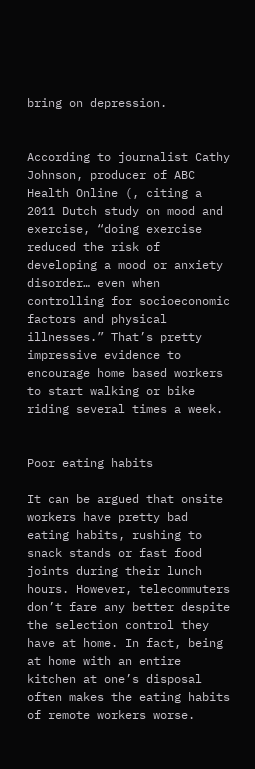bring on depression.


According to journalist Cathy Johnson, producer of ABC Health Online (, citing a 2011 Dutch study on mood and exercise, “doing exercise reduced the risk of developing a mood or anxiety disorder… even when controlling for socioeconomic factors and physical illnesses.” That’s pretty impressive evidence to encourage home based workers to start walking or bike riding several times a week.


Poor eating habits

It can be argued that onsite workers have pretty bad eating habits, rushing to snack stands or fast food joints during their lunch hours. However, telecommuters don’t fare any better despite the selection control they have at home. In fact, being at home with an entire kitchen at one’s disposal often makes the eating habits of remote workers worse.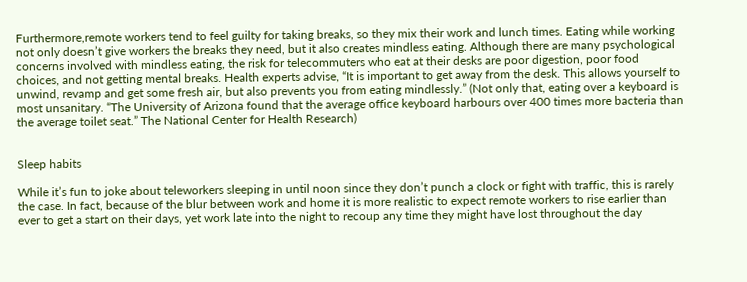Furthermore,remote workers tend to feel guilty for taking breaks, so they mix their work and lunch times. Eating while working not only doesn’t give workers the breaks they need, but it also creates mindless eating. Although there are many psychological concerns involved with mindless eating, the risk for telecommuters who eat at their desks are poor digestion, poor food choices, and not getting mental breaks. Health experts advise, “It is important to get away from the desk. This allows yourself to unwind, revamp and get some fresh air, but also prevents you from eating mindlessly.” (Not only that, eating over a keyboard is most unsanitary. “The University of Arizona found that the average office keyboard harbours over 400 times more bacteria than the average toilet seat.” The National Center for Health Research)


Sleep habits

While it’s fun to joke about teleworkers sleeping in until noon since they don’t punch a clock or fight with traffic, this is rarely the case. In fact, because of the blur between work and home it is more realistic to expect remote workers to rise earlier than ever to get a start on their days, yet work late into the night to recoup any time they might have lost throughout the day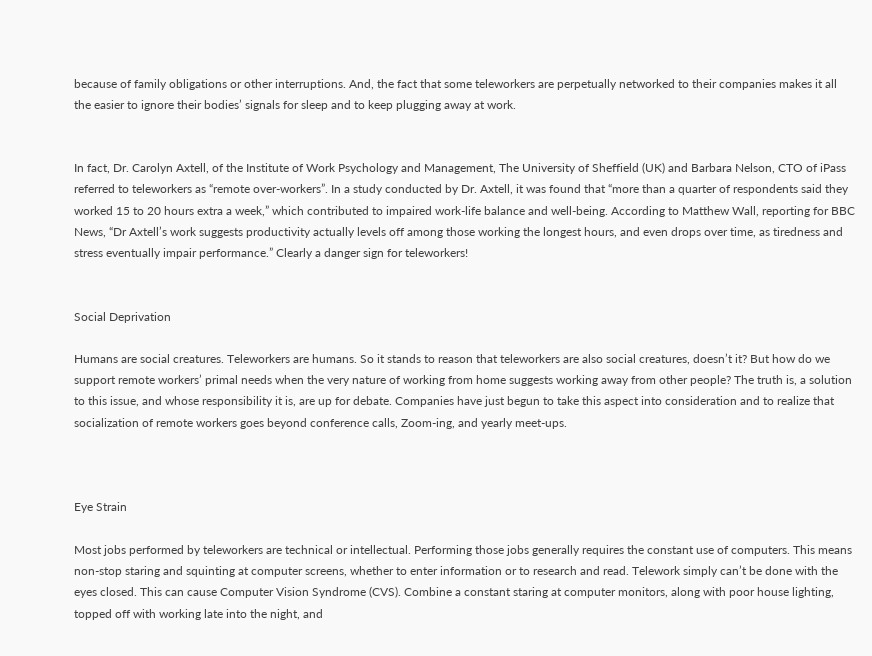because of family obligations or other interruptions. And, the fact that some teleworkers are perpetually networked to their companies makes it all the easier to ignore their bodies’ signals for sleep and to keep plugging away at work.


In fact, Dr. Carolyn Axtell, of the Institute of Work Psychology and Management, The University of Sheffield (UK) and Barbara Nelson, CTO of iPass referred to teleworkers as “remote over-workers”. In a study conducted by Dr. Axtell, it was found that “more than a quarter of respondents said they worked 15 to 20 hours extra a week,” which contributed to impaired work-life balance and well-being. According to Matthew Wall, reporting for BBC News, “Dr Axtell’s work suggests productivity actually levels off among those working the longest hours, and even drops over time, as tiredness and stress eventually impair performance.” Clearly a danger sign for teleworkers!


Social Deprivation

Humans are social creatures. Teleworkers are humans. So it stands to reason that teleworkers are also social creatures, doesn’t it? But how do we support remote workers’ primal needs when the very nature of working from home suggests working away from other people? The truth is, a solution to this issue, and whose responsibility it is, are up for debate. Companies have just begun to take this aspect into consideration and to realize that socialization of remote workers goes beyond conference calls, Zoom-ing, and yearly meet-ups.



Eye Strain

Most jobs performed by teleworkers are technical or intellectual. Performing those jobs generally requires the constant use of computers. This means non-stop staring and squinting at computer screens, whether to enter information or to research and read. Telework simply can’t be done with the eyes closed. This can cause Computer Vision Syndrome (CVS). Combine a constant staring at computer monitors, along with poor house lighting, topped off with working late into the night, and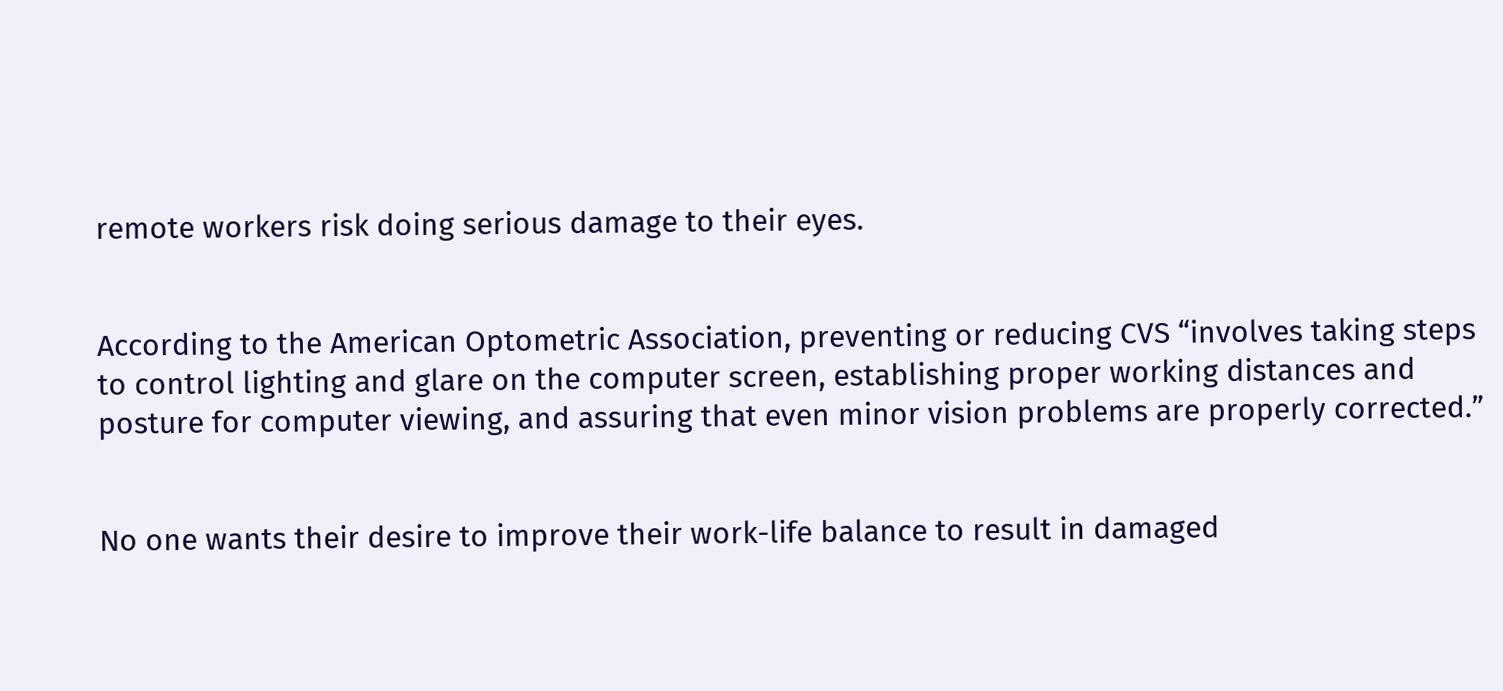remote workers risk doing serious damage to their eyes.


According to the American Optometric Association, preventing or reducing CVS “involves taking steps to control lighting and glare on the computer screen, establishing proper working distances and posture for computer viewing, and assuring that even minor vision problems are properly corrected.”


No one wants their desire to improve their work-life balance to result in damaged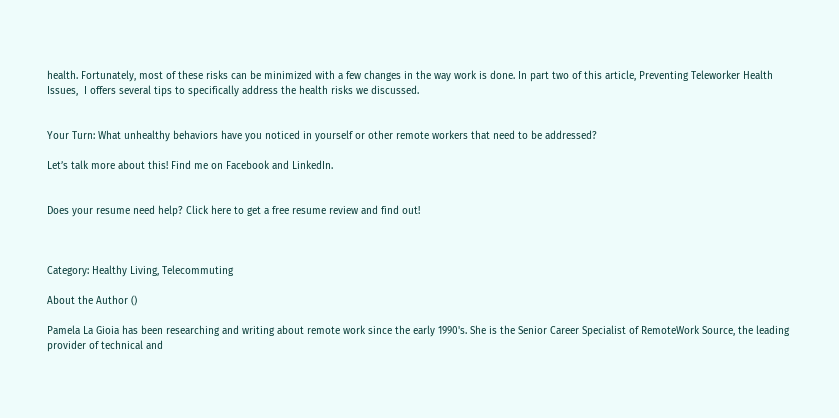health. Fortunately, most of these risks can be minimized with a few changes in the way work is done. In part two of this article, Preventing Teleworker Health Issues,  I offers several tips to specifically address the health risks we discussed.


Your Turn: What unhealthy behaviors have you noticed in yourself or other remote workers that need to be addressed?

Let’s talk more about this! Find me on Facebook and LinkedIn.


Does your resume need help? Click here to get a free resume review and find out!



Category: Healthy Living, Telecommuting

About the Author ()

Pamela La Gioia has been researching and writing about remote work since the early 1990's. She is the Senior Career Specialist of RemoteWork Source, the leading provider of technical and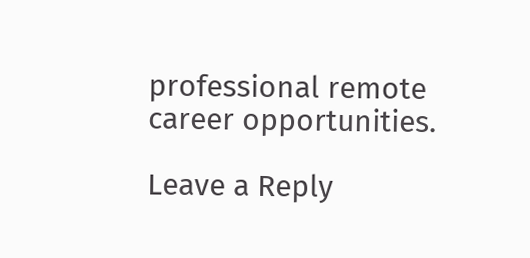professional remote career opportunities.

Leave a Reply